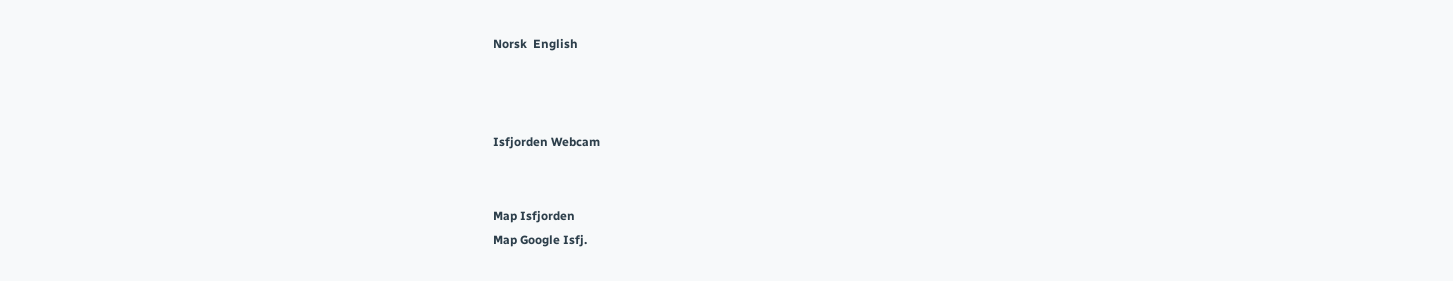Norsk  English



Isfjorden Webcam


Map Isfjorden
Map Google Isfj.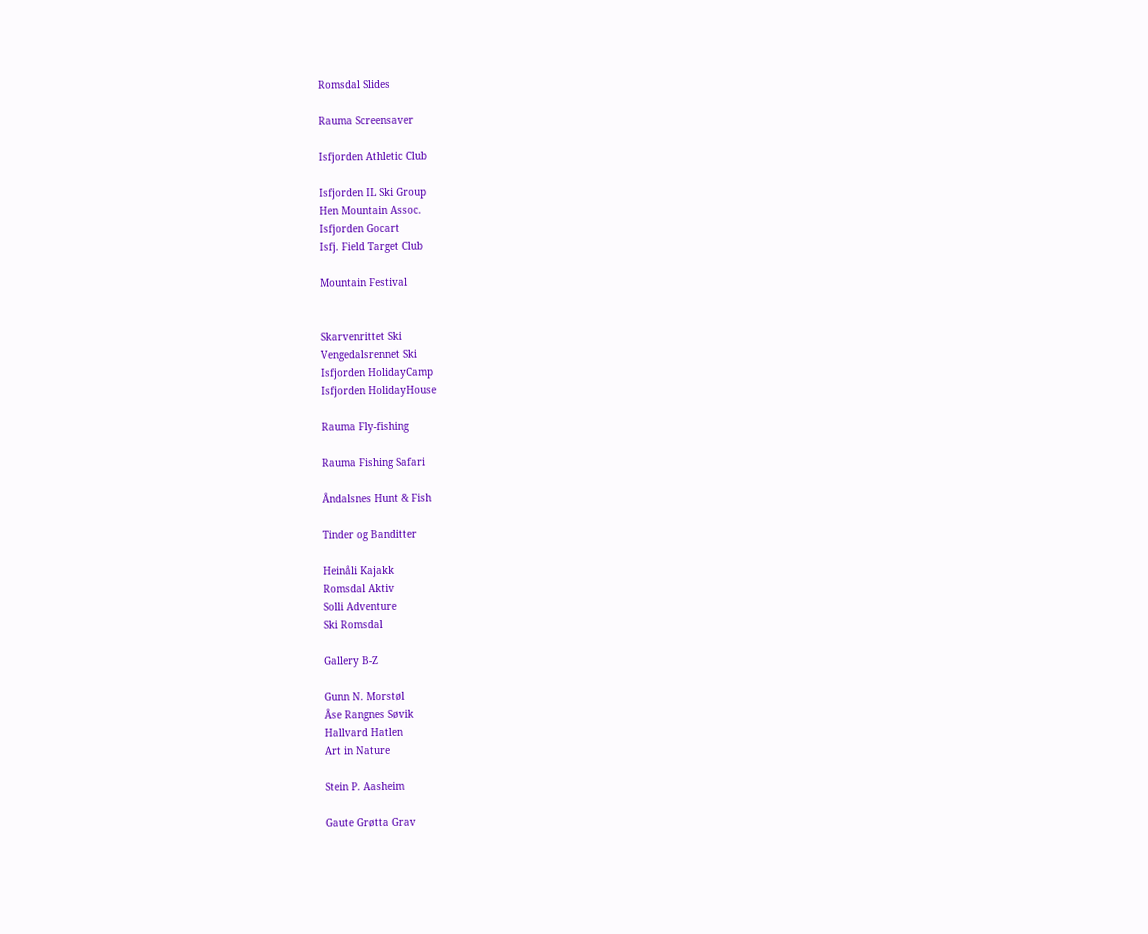Romsdal Slides

Rauma Screensaver

Isfjorden Athletic Club

Isfjorden IL Ski Group
Hen Mountain Assoc.
Isfjorden Gocart
Isfj. Field Target Club

Mountain Festival


Skarvenrittet Ski
Vengedalsrennet Ski
Isfjorden HolidayCamp
Isfjorden HolidayHouse

Rauma Fly-fishing

Rauma Fishing Safari

Åndalsnes Hunt & Fish

Tinder og Banditter

Heinåli Kajakk
Romsdal Aktiv
Solli Adventure
Ski Romsdal

Gallery B-Z

Gunn N. Morstøl
Åse Rangnes Søvik
Hallvard Hatlen
Art in Nature

Stein P. Aasheim

Gaute Grøtta Grav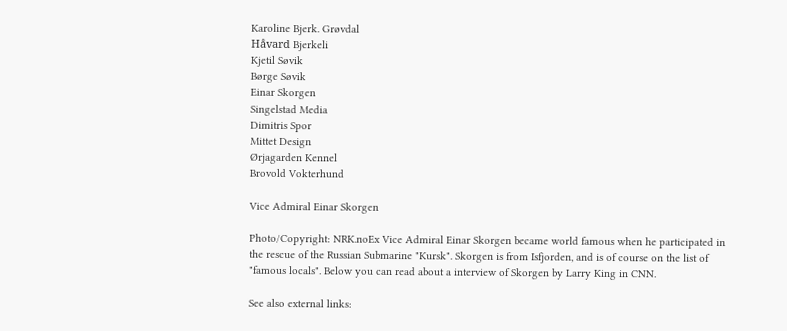Karoline Bjerk. Grøvdal
Håvard Bjerkeli
Kjetil Søvik
Børge Søvik
Einar Skorgen
Singelstad Media
Dimitris Spor
Mittet Design
Ørjagarden Kennel
Brovold Vokterhund

Vice Admiral Einar Skorgen

Photo/Copyright: NRK.noEx Vice Admiral Einar Skorgen became world famous when he participated in the rescue of the Russian Submarine "Kursk". Skorgen is from Isfjorden, and is of course on the list of "famous locals". Below you can read about a interview of Skorgen by Larry King in CNN.

See also external links: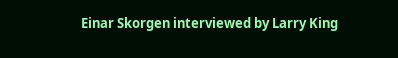Einar Skorgen interviewed by Larry King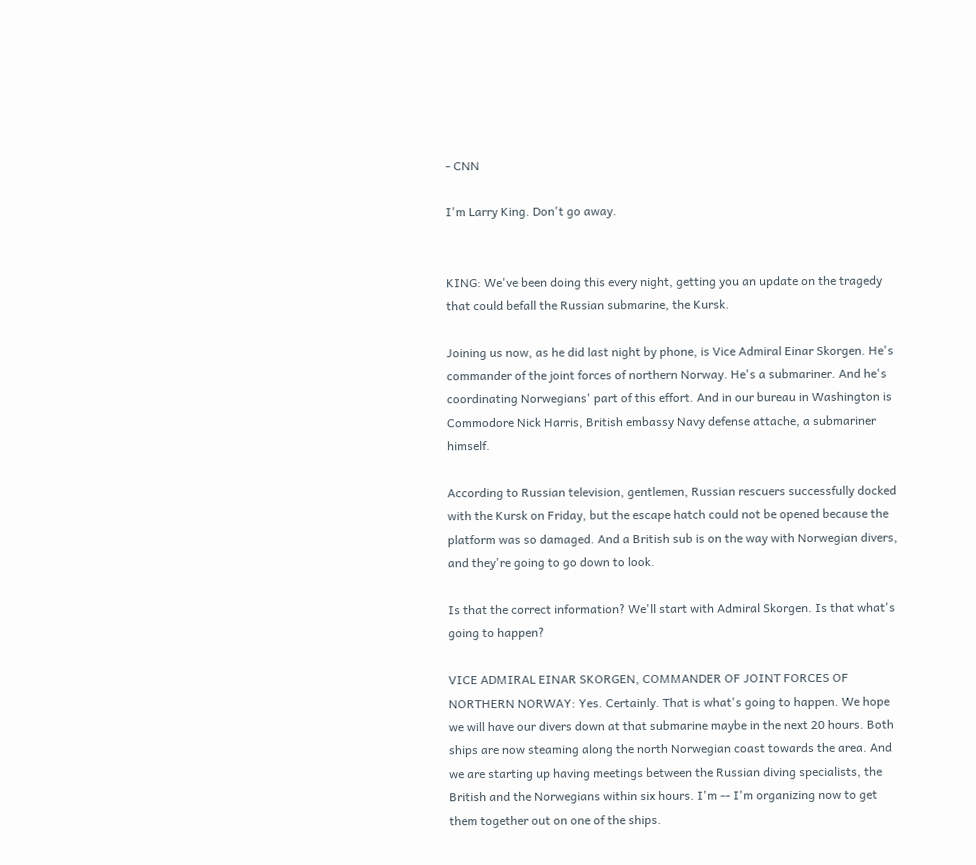- CNN

I'm Larry King. Don't go away.


KING: We've been doing this every night, getting you an update on the tragedy that could befall the Russian submarine, the Kursk.

Joining us now, as he did last night by phone, is Vice Admiral Einar Skorgen. He's commander of the joint forces of northern Norway. He's a submariner. And he's coordinating Norwegians' part of this effort. And in our bureau in Washington is Commodore Nick Harris, British embassy Navy defense attache, a submariner himself.

According to Russian television, gentlemen, Russian rescuers successfully docked with the Kursk on Friday, but the escape hatch could not be opened because the platform was so damaged. And a British sub is on the way with Norwegian divers, and they're going to go down to look.

Is that the correct information? We'll start with Admiral Skorgen. Is that what's going to happen?

VICE ADMIRAL EINAR SKORGEN, COMMANDER OF JOINT FORCES OF NORTHERN NORWAY: Yes. Certainly. That is what's going to happen. We hope we will have our divers down at that submarine maybe in the next 20 hours. Both ships are now steaming along the north Norwegian coast towards the area. And we are starting up having meetings between the Russian diving specialists, the British and the Norwegians within six hours. I'm -- I'm organizing now to get them together out on one of the ships.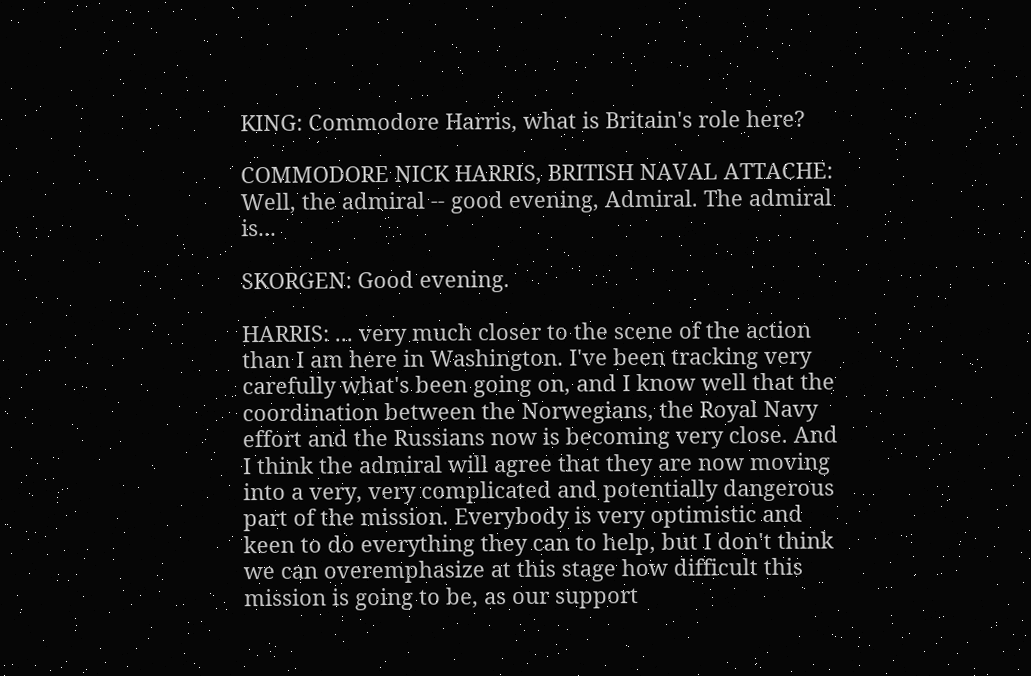KING: Commodore Harris, what is Britain's role here?

COMMODORE NICK HARRIS, BRITISH NAVAL ATTACHE: Well, the admiral -- good evening, Admiral. The admiral is...

SKORGEN: Good evening.

HARRIS: ... very much closer to the scene of the action than I am here in Washington. I've been tracking very carefully what's been going on, and I know well that the coordination between the Norwegians, the Royal Navy effort and the Russians now is becoming very close. And I think the admiral will agree that they are now moving into a very, very complicated and potentially dangerous part of the mission. Everybody is very optimistic and keen to do everything they can to help, but I don't think we can overemphasize at this stage how difficult this mission is going to be, as our support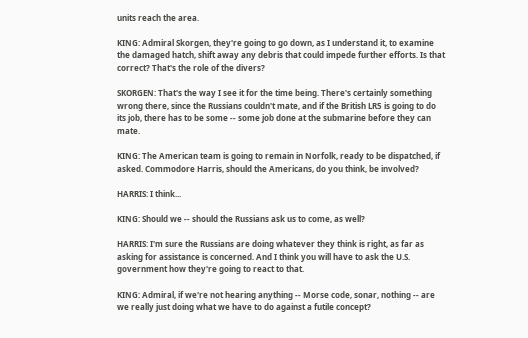units reach the area.

KING: Admiral Skorgen, they're going to go down, as I understand it, to examine the damaged hatch, shift away any debris that could impede further efforts. Is that correct? That's the role of the divers?

SKORGEN: That's the way I see it for the time being. There's certainly something wrong there, since the Russians couldn't mate, and if the British LR5 is going to do its job, there has to be some -- some job done at the submarine before they can mate.

KING: The American team is going to remain in Norfolk, ready to be dispatched, if asked. Commodore Harris, should the Americans, do you think, be involved?

HARRIS: I think...

KING: Should we -- should the Russians ask us to come, as well?

HARRIS: I'm sure the Russians are doing whatever they think is right, as far as asking for assistance is concerned. And I think you will have to ask the U.S. government how they're going to react to that.

KING: Admiral, if we're not hearing anything -- Morse code, sonar, nothing -- are we really just doing what we have to do against a futile concept?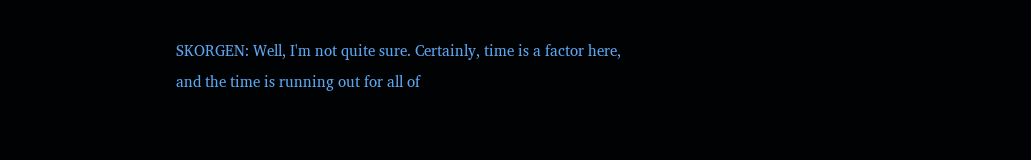SKORGEN: Well, I'm not quite sure. Certainly, time is a factor here, and the time is running out for all of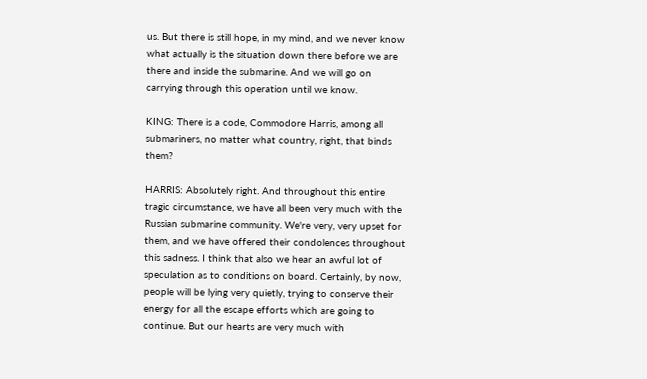us. But there is still hope, in my mind, and we never know what actually is the situation down there before we are there and inside the submarine. And we will go on carrying through this operation until we know.

KING: There is a code, Commodore Harris, among all submariners, no matter what country, right, that binds them?

HARRIS: Absolutely right. And throughout this entire tragic circumstance, we have all been very much with the Russian submarine community. We're very, very upset for them, and we have offered their condolences throughout this sadness. I think that also we hear an awful lot of speculation as to conditions on board. Certainly, by now, people will be lying very quietly, trying to conserve their energy for all the escape efforts which are going to continue. But our hearts are very much with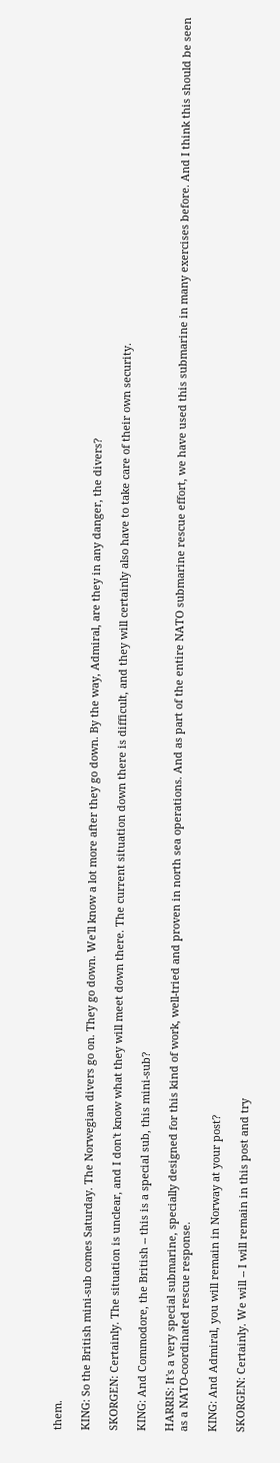them.

KING: So the British mini-sub comes Saturday. The Norwegian divers go on. They go down. We'll know a lot more after they go down. By the way, Admiral, are they in any danger, the divers?

SKORGEN: Certainly. The situation is unclear, and I don't know what they will meet down there. The current situation down there is difficult, and they will certainly also have to take care of their own security.

KING: And Commodore, the British -- this is a special sub, this mini-sub?

HARRIS: It's a very special submarine, specially designed for this kind of work, well-tried and proven in north sea operations. And as part of the entire NATO submarine rescue effort, we have used this submarine in many exercises before. And I think this should be seen as a NATO-coordinated rescue response.

KING: And Admiral, you will remain in Norway at your post?

SKORGEN: Certainly. We will -- I will remain in this post and try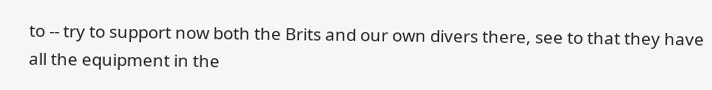to -- try to support now both the Brits and our own divers there, see to that they have all the equipment in the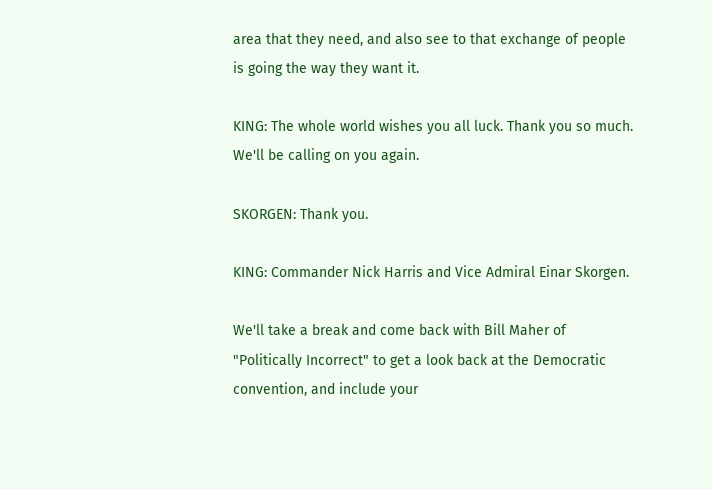area that they need, and also see to that exchange of people is going the way they want it.

KING: The whole world wishes you all luck. Thank you so much. We'll be calling on you again.

SKORGEN: Thank you.

KING: Commander Nick Harris and Vice Admiral Einar Skorgen.

We'll take a break and come back with Bill Maher of "Politically Incorrect" to get a look back at the Democratic convention, and include your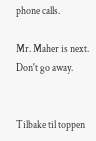phone calls.

Mr. Maher is next. Don't go away.


Tilbake til toppen